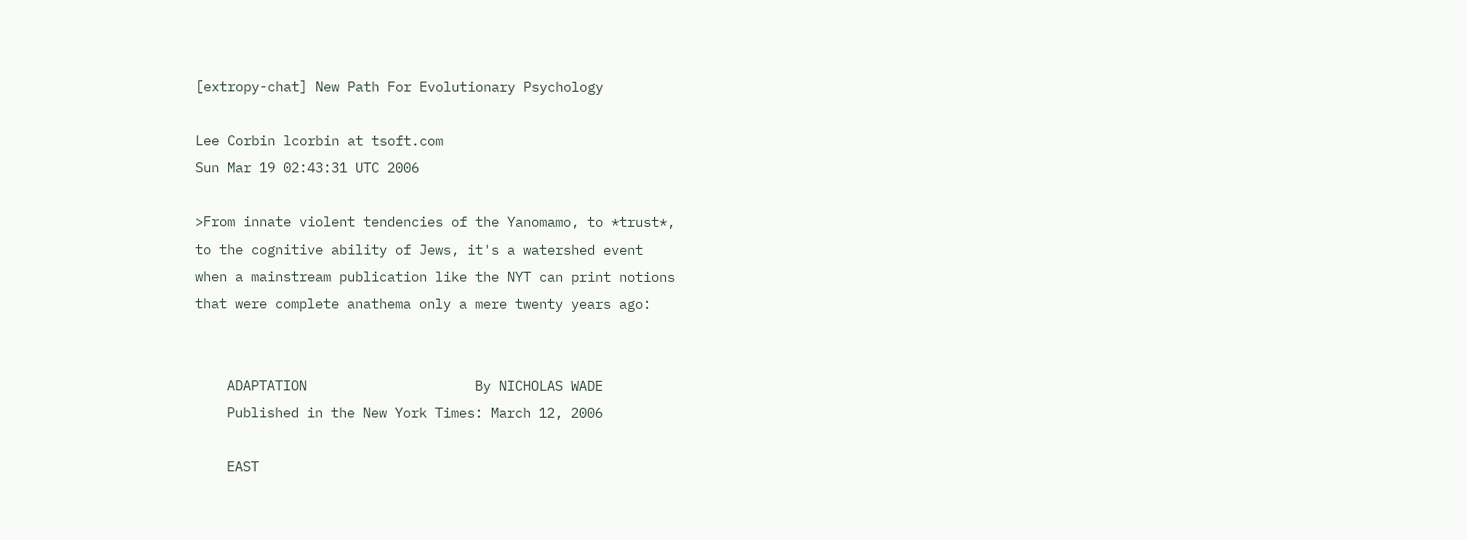[extropy-chat] New Path For Evolutionary Psychology

Lee Corbin lcorbin at tsoft.com
Sun Mar 19 02:43:31 UTC 2006

>From innate violent tendencies of the Yanomamo, to *trust*,
to the cognitive ability of Jews, it's a watershed event
when a mainstream publication like the NYT can print notions
that were complete anathema only a mere twenty years ago:


    ADAPTATION                     By NICHOLAS WADE
    Published in the New York Times: March 12, 2006

    EAST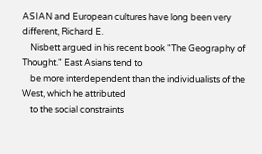ASIAN and European cultures have long been very different, Richard E.
    Nisbett argued in his recent book "The Geography of Thought." East Asians tend to
    be more interdependent than the individualists of the West, which he attributed
    to the social constraints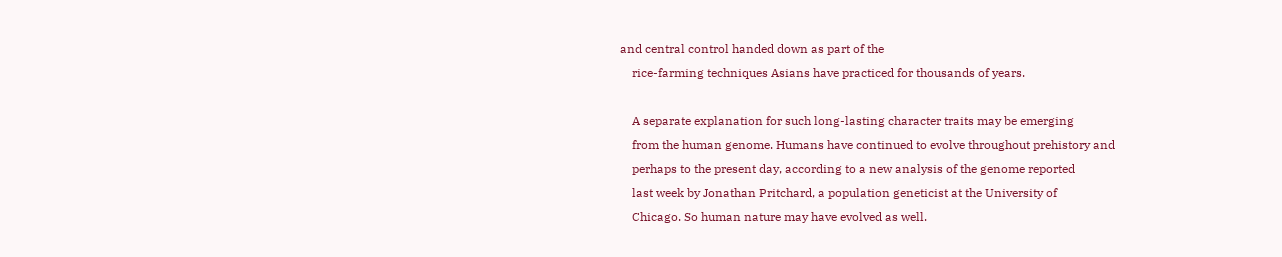and central control handed down as part of the
    rice-farming techniques Asians have practiced for thousands of years.

    A separate explanation for such long-lasting character traits may be emerging
    from the human genome. Humans have continued to evolve throughout prehistory and
    perhaps to the present day, according to a new analysis of the genome reported
    last week by Jonathan Pritchard, a population geneticist at the University of
    Chicago. So human nature may have evolved as well.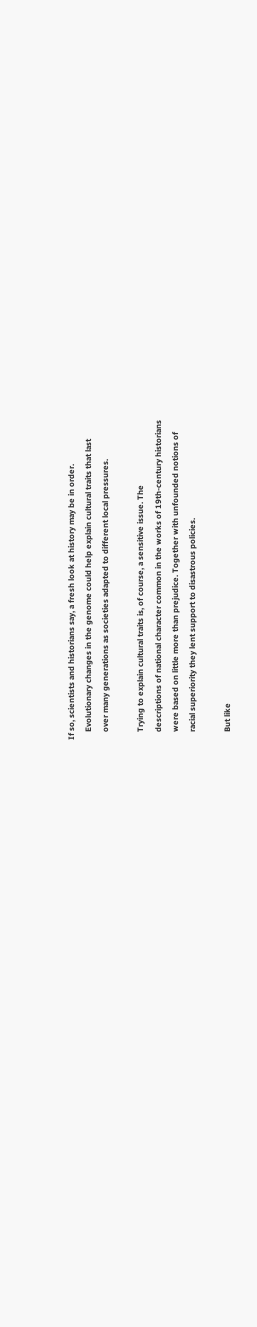If so, scientists and historians say, a fresh look at history may be in order.
    Evolutionary changes in the genome could help explain cultural traits that last
    over many generations as societies adapted to different local pressures.

    Trying to explain cultural traits is, of course, a sensitive issue. The
    descriptions of national character common in the works of 19th-century historians
    were based on little more than prejudice. Together with unfounded notions of
    racial superiority they lent support to disastrous policies.

    But like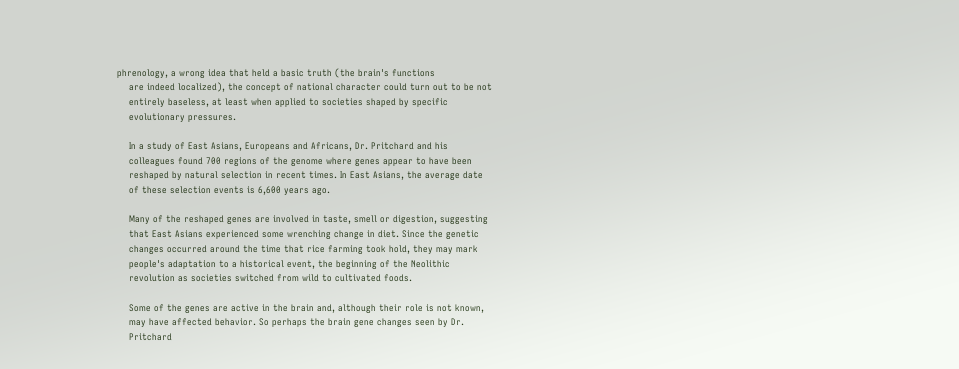phrenology, a wrong idea that held a basic truth (the brain's functions
    are indeed localized), the concept of national character could turn out to be not
    entirely baseless, at least when applied to societies shaped by specific
    evolutionary pressures.

    In a study of East Asians, Europeans and Africans, Dr. Pritchard and his
    colleagues found 700 regions of the genome where genes appear to have been
    reshaped by natural selection in recent times. In East Asians, the average date
    of these selection events is 6,600 years ago.

    Many of the reshaped genes are involved in taste, smell or digestion, suggesting
    that East Asians experienced some wrenching change in diet. Since the genetic
    changes occurred around the time that rice farming took hold, they may mark
    people's adaptation to a historical event, the beginning of the Neolithic
    revolution as societies switched from wild to cultivated foods.

    Some of the genes are active in the brain and, although their role is not known,
    may have affected behavior. So perhaps the brain gene changes seen by Dr.
    Pritchard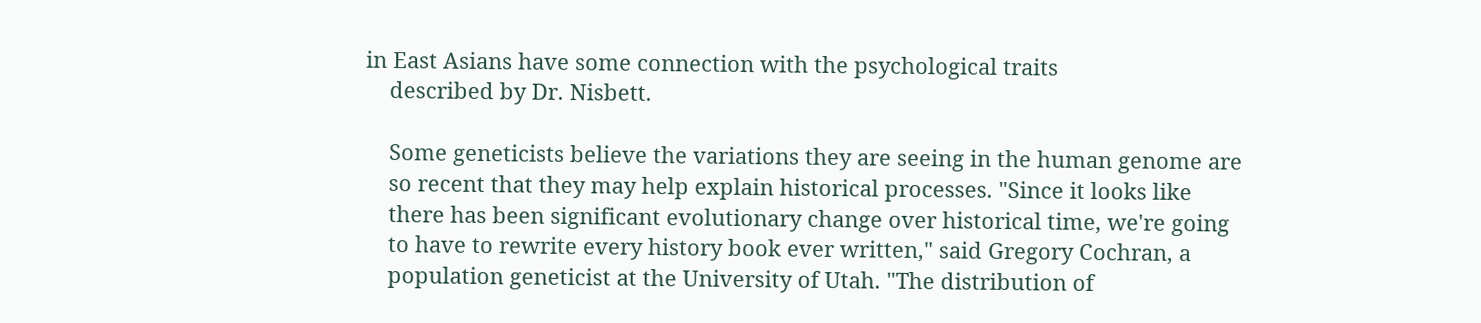in East Asians have some connection with the psychological traits
    described by Dr. Nisbett.

    Some geneticists believe the variations they are seeing in the human genome are
    so recent that they may help explain historical processes. "Since it looks like
    there has been significant evolutionary change over historical time, we're going
    to have to rewrite every history book ever written," said Gregory Cochran, a
    population geneticist at the University of Utah. "The distribution of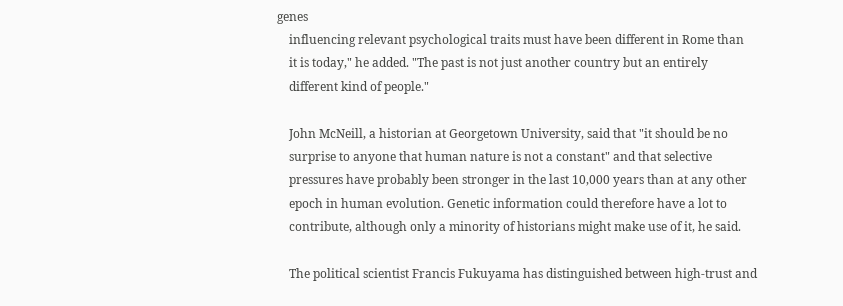genes
    influencing relevant psychological traits must have been different in Rome than
    it is today," he added. "The past is not just another country but an entirely
    different kind of people."

    John McNeill, a historian at Georgetown University, said that "it should be no
    surprise to anyone that human nature is not a constant" and that selective
    pressures have probably been stronger in the last 10,000 years than at any other
    epoch in human evolution. Genetic information could therefore have a lot to
    contribute, although only a minority of historians might make use of it, he said.

    The political scientist Francis Fukuyama has distinguished between high-trust and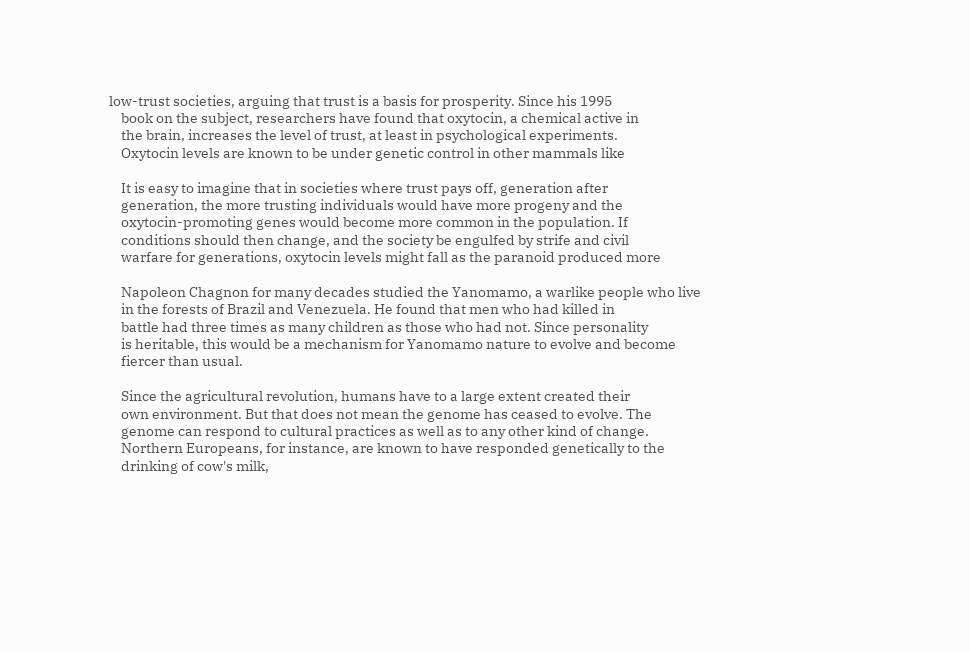low-trust societies, arguing that trust is a basis for prosperity. Since his 1995
    book on the subject, researchers have found that oxytocin, a chemical active in
    the brain, increases the level of trust, at least in psychological experiments.
    Oxytocin levels are known to be under genetic control in other mammals like

    It is easy to imagine that in societies where trust pays off, generation after
    generation, the more trusting individuals would have more progeny and the
    oxytocin-promoting genes would become more common in the population. If
    conditions should then change, and the society be engulfed by strife and civil
    warfare for generations, oxytocin levels might fall as the paranoid produced more

    Napoleon Chagnon for many decades studied the Yanomamo, a warlike people who live
    in the forests of Brazil and Venezuela. He found that men who had killed in
    battle had three times as many children as those who had not. Since personality
    is heritable, this would be a mechanism for Yanomamo nature to evolve and become
    fiercer than usual.

    Since the agricultural revolution, humans have to a large extent created their
    own environment. But that does not mean the genome has ceased to evolve. The
    genome can respond to cultural practices as well as to any other kind of change.
    Northern Europeans, for instance, are known to have responded genetically to the
    drinking of cow's milk,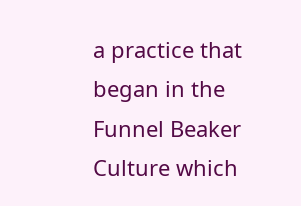a practice that began in the Funnel Beaker Culture which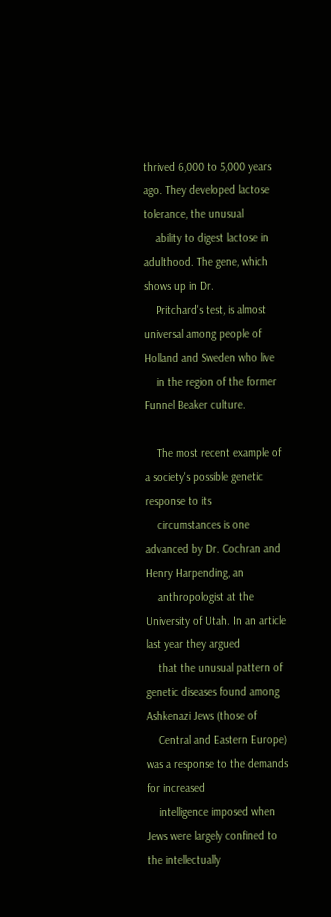thrived 6,000 to 5,000 years ago. They developed lactose tolerance, the unusual
    ability to digest lactose in adulthood. The gene, which shows up in Dr.
    Pritchard's test, is almost universal among people of Holland and Sweden who live
    in the region of the former Funnel Beaker culture.

    The most recent example of a society's possible genetic response to its
    circumstances is one advanced by Dr. Cochran and Henry Harpending, an
    anthropologist at the University of Utah. In an article last year they argued
    that the unusual pattern of genetic diseases found among Ashkenazi Jews (those of
    Central and Eastern Europe) was a response to the demands for increased
    intelligence imposed when Jews were largely confined to the intellectually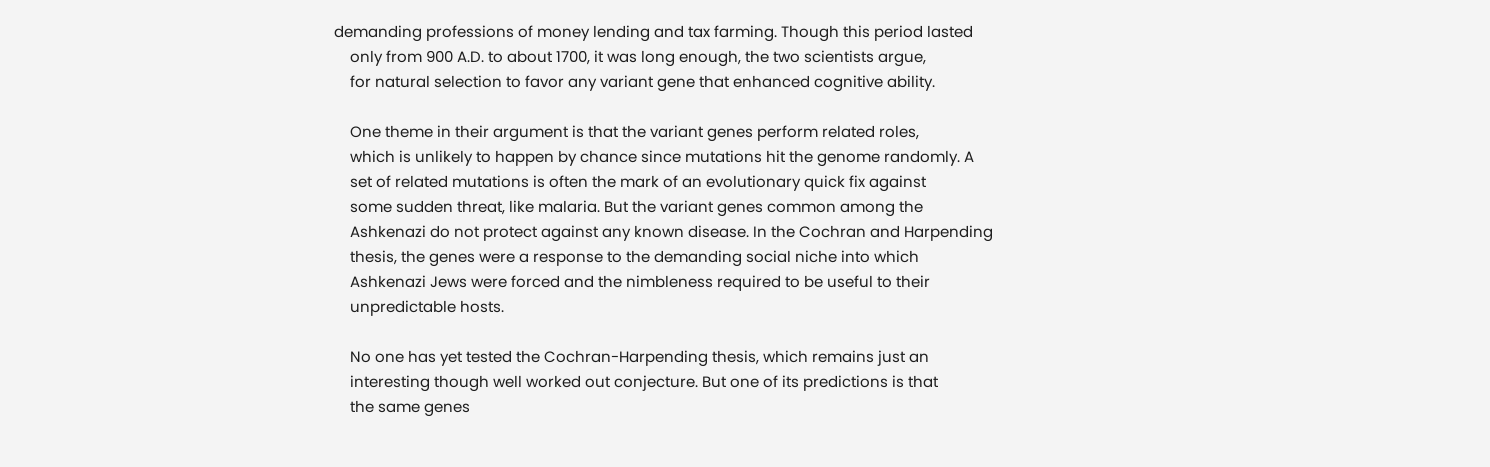demanding professions of money lending and tax farming. Though this period lasted
    only from 900 A.D. to about 1700, it was long enough, the two scientists argue,
    for natural selection to favor any variant gene that enhanced cognitive ability.

    One theme in their argument is that the variant genes perform related roles,
    which is unlikely to happen by chance since mutations hit the genome randomly. A
    set of related mutations is often the mark of an evolutionary quick fix against
    some sudden threat, like malaria. But the variant genes common among the
    Ashkenazi do not protect against any known disease. In the Cochran and Harpending
    thesis, the genes were a response to the demanding social niche into which
    Ashkenazi Jews were forced and the nimbleness required to be useful to their
    unpredictable hosts.

    No one has yet tested the Cochran-Harpending thesis, which remains just an
    interesting though well worked out conjecture. But one of its predictions is that
    the same genes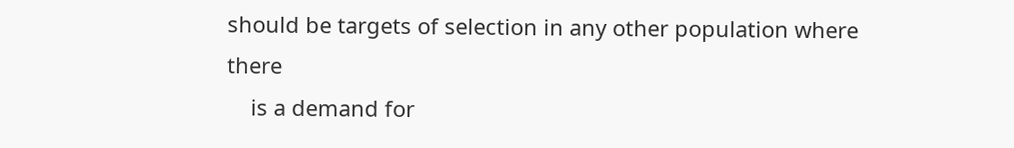should be targets of selection in any other population where there
    is a demand for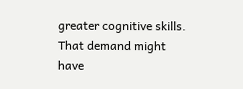greater cognitive skills. That demand might have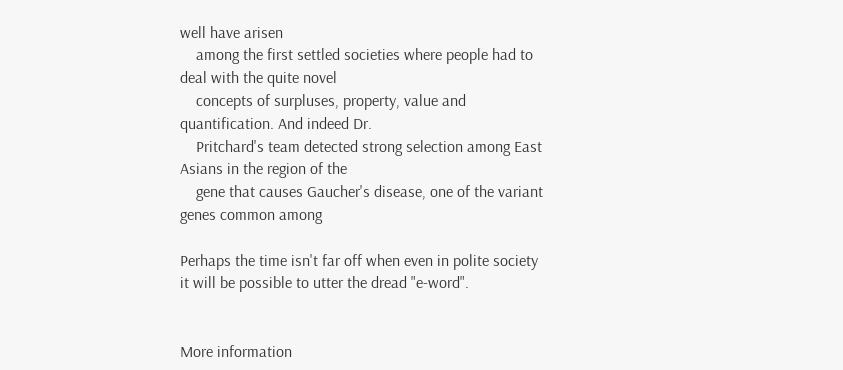well have arisen
    among the first settled societies where people had to deal with the quite novel
    concepts of surpluses, property, value and quantification. And indeed Dr.
    Pritchard's team detected strong selection among East Asians in the region of the
    gene that causes Gaucher's disease, one of the variant genes common among

Perhaps the time isn't far off when even in polite society
it will be possible to utter the dread "e-word".


More information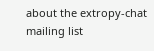about the extropy-chat mailing list